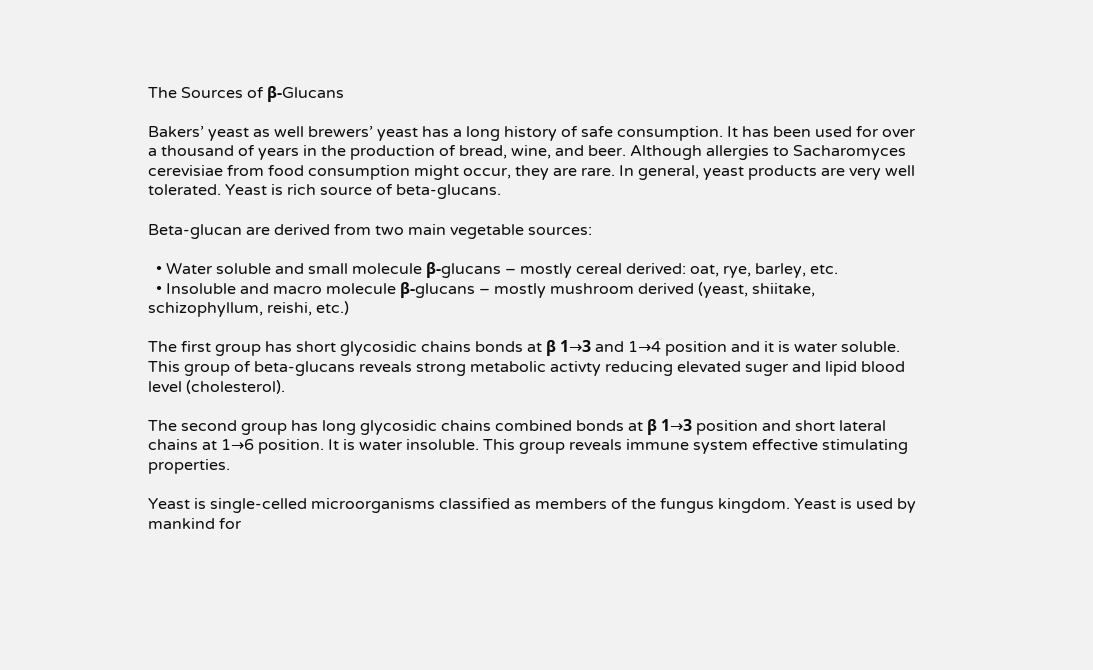The Sources of β-Glucans

Bakers’ yeast as well brewers’ yeast has a long history of safe consumption. It has been used for over a thousand of years in the production of bread, wine, and beer. Although allergies to Sacharomyces cerevisiae from food consumption might occur, they are rare. In general, yeast products are very well tolerated. Yeast is rich source of beta-glucans.

Beta-glucan are derived from two main vegetable sources:

  • Water soluble and small molecule β-glucans – mostly cereal derived: oat, rye, barley, etc.
  • Insoluble and macro molecule β-glucans – mostly mushroom derived (yeast, shiitake, schizophyllum, reishi, etc.)

The first group has short glycosidic chains bonds at β 1→3 and 1→4 position and it is water soluble. This group of beta-glucans reveals strong metabolic activty reducing elevated suger and lipid blood level (cholesterol).

The second group has long glycosidic chains combined bonds at β 1→3 position and short lateral chains at 1→6 position. It is water insoluble. This group reveals immune system effective stimulating properties.

Yeast is single-celled microorganisms classified as members of the fungus kingdom. Yeast is used by mankind for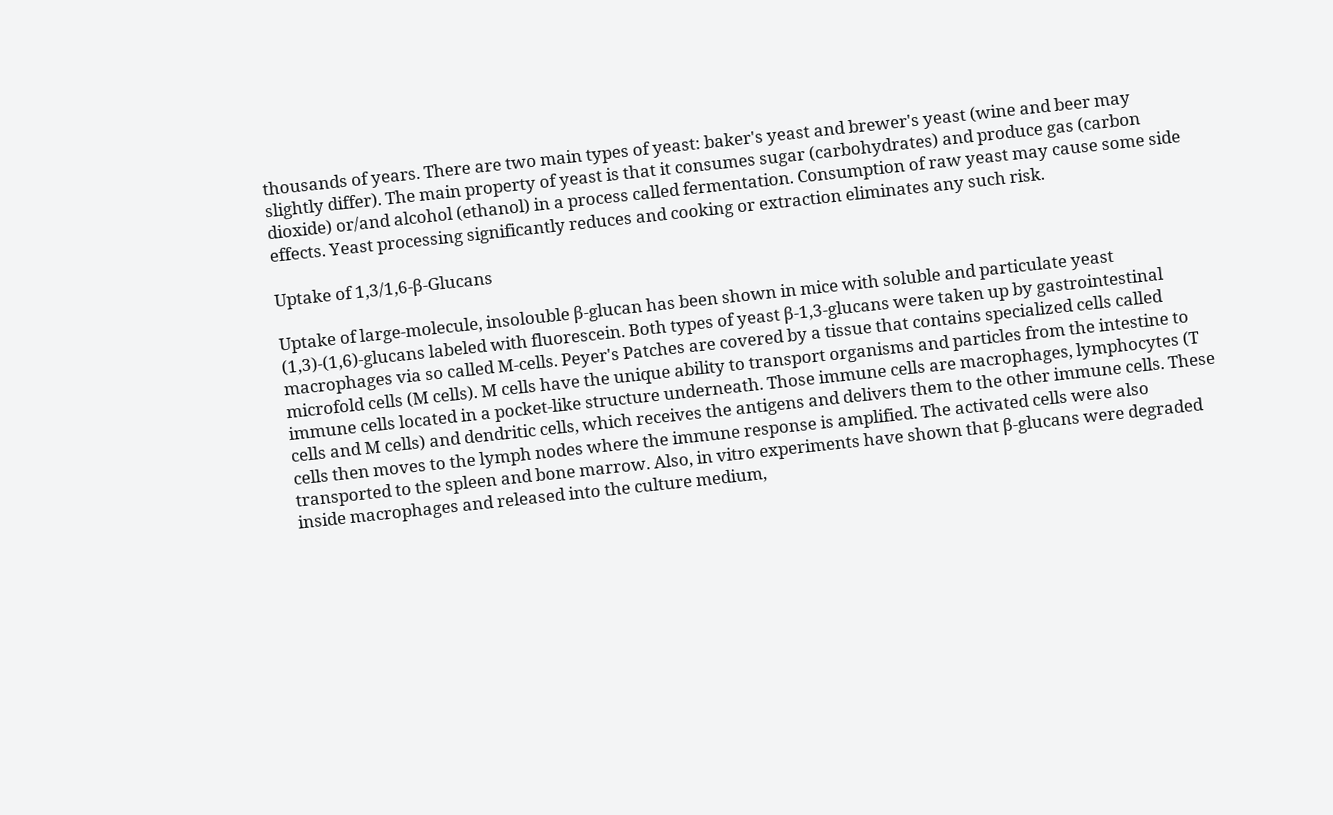thousands of years. There are two main types of yeast: baker's yeast and brewer's yeast (wine and beer may slightly differ). The main property of yeast is that it consumes sugar (carbohydrates) and produce gas (carbon dioxide) or/and alcohol (ethanol) in a process called fermentation. Consumption of raw yeast may cause some side effects. Yeast processing significantly reduces and cooking or extraction eliminates any such risk.

Uptake of 1,3/1,6-β-Glucans

Uptake of large-molecule, insolouble β-glucan has been shown in mice with soluble and particulate yeast (1,3)-(1,6)-glucans labeled with fluorescein. Both types of yeast β-1,3-glucans were taken up by gastrointestinal macrophages via so called M-cells. Peyer's Patches are covered by a tissue that contains specialized cells called microfold cells (M cells). M cells have the unique ability to transport organisms and particles from the intestine to immune cells located in a pocket-like structure underneath. Those immune cells are macrophages, lymphocytes (T cells and M cells) and dendritic cells, which receives the antigens and delivers them to the other immune cells. These cells then moves to the lymph nodes where the immune response is amplified. The activated cells were also transported to the spleen and bone marrow. Also, in vitro experiments have shown that β-glucans were degraded inside macrophages and released into the culture medium,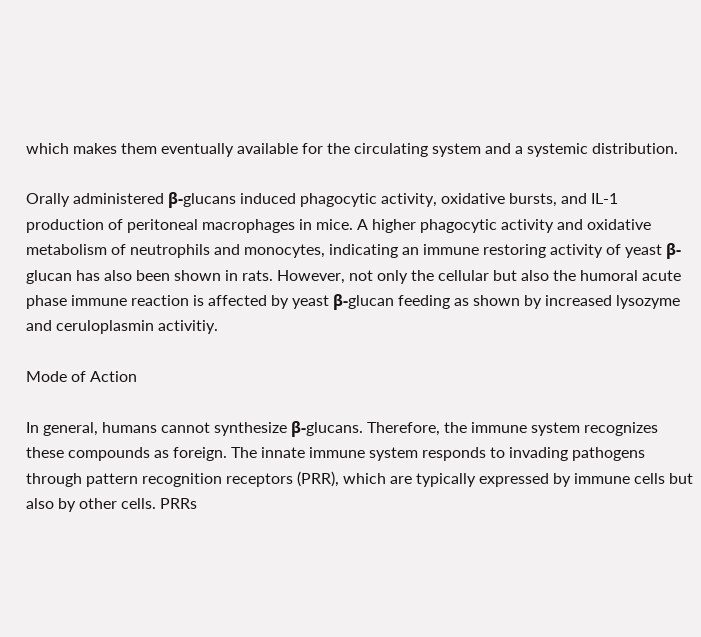which makes them eventually available for the circulating system and a systemic distribution.

Orally administered β-glucans induced phagocytic activity, oxidative bursts, and IL-1 production of peritoneal macrophages in mice. A higher phagocytic activity and oxidative metabolism of neutrophils and monocytes, indicating an immune restoring activity of yeast β-glucan has also been shown in rats. However, not only the cellular but also the humoral acute phase immune reaction is affected by yeast β-glucan feeding as shown by increased lysozyme and ceruloplasmin activitiy.

Mode of Action

In general, humans cannot synthesize β-glucans. Therefore, the immune system recognizes these compounds as foreign. The innate immune system responds to invading pathogens through pattern recognition receptors (PRR), which are typically expressed by immune cells but also by other cells. PRRs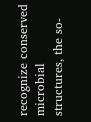recognize conserved microbial structures, the so-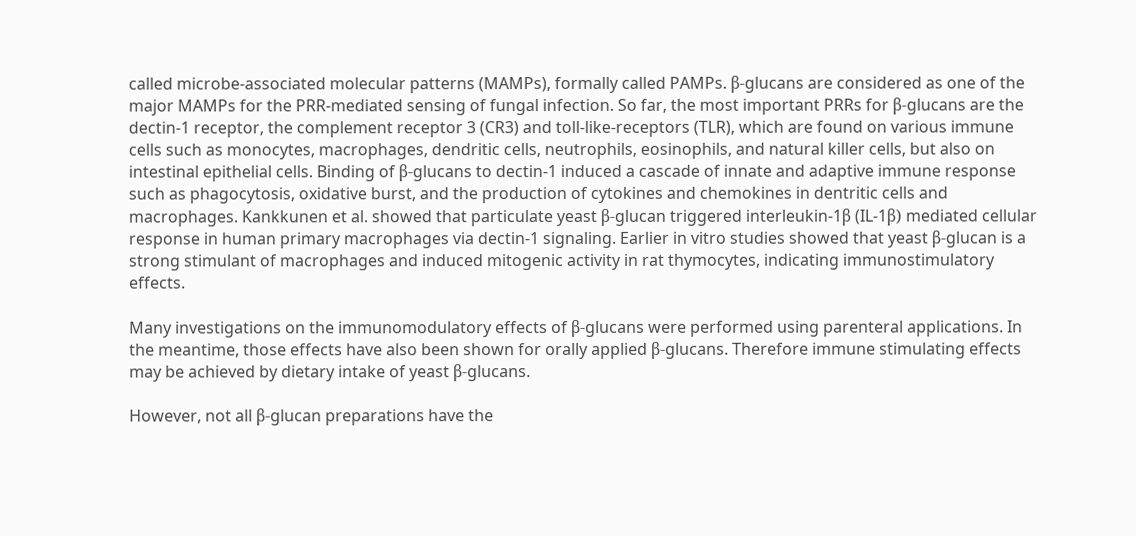called microbe-associated molecular patterns (MAMPs), formally called PAMPs. β-glucans are considered as one of the major MAMPs for the PRR-mediated sensing of fungal infection. So far, the most important PRRs for β-glucans are the dectin-1 receptor, the complement receptor 3 (CR3) and toll-like-receptors (TLR), which are found on various immune cells such as monocytes, macrophages, dendritic cells, neutrophils, eosinophils, and natural killer cells, but also on intestinal epithelial cells. Binding of β-glucans to dectin-1 induced a cascade of innate and adaptive immune response such as phagocytosis, oxidative burst, and the production of cytokines and chemokines in dentritic cells and macrophages. Kankkunen et al. showed that particulate yeast β-glucan triggered interleukin-1β (IL-1β) mediated cellular response in human primary macrophages via dectin-1 signaling. Earlier in vitro studies showed that yeast β-glucan is a strong stimulant of macrophages and induced mitogenic activity in rat thymocytes, indicating immunostimulatory effects.

Many investigations on the immunomodulatory effects of β-glucans were performed using parenteral applications. In the meantime, those effects have also been shown for orally applied β-glucans. Therefore immune stimulating effects may be achieved by dietary intake of yeast β-glucans.

However, not all β-glucan preparations have the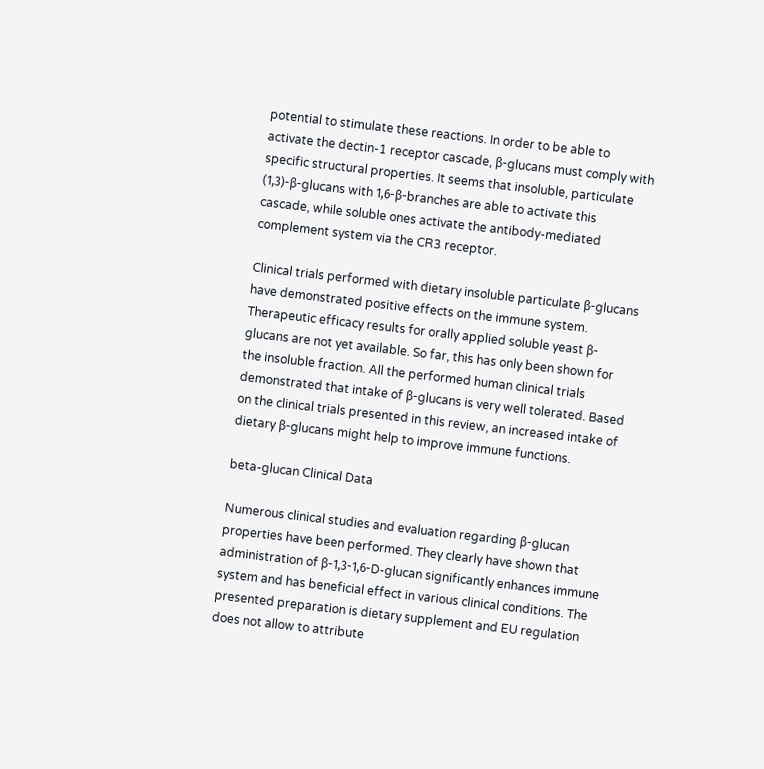potential to stimulate these reactions. In order to be able to activate the dectin-1 receptor cascade, β-glucans must comply with specific structural properties. It seems that insoluble, particulate (1,3)-β-glucans with 1,6-β-branches are able to activate this cascade, while soluble ones activate the antibody-mediated complement system via the CR3 receptor.

Clinical trials performed with dietary insoluble particulate β-glucans have demonstrated positive effects on the immune system. Therapeutic efficacy results for orally applied soluble yeast β-glucans are not yet available. So far, this has only been shown for the insoluble fraction. All the performed human clinical trials demonstrated that intake of β-glucans is very well tolerated. Based on the clinical trials presented in this review, an increased intake of dietary β-glucans might help to improve immune functions.

beta-glucan Clinical Data

Numerous clinical studies and evaluation regarding β-glucan properties have been performed. They clearly have shown that administration of β-1,3-1,6-D-glucan significantly enhances immune system and has beneficial effect in various clinical conditions. The presented preparation is dietary supplement and EU regulation does not allow to attribute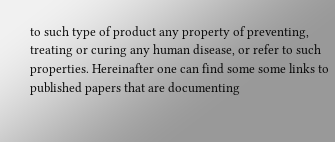to such type of product any property of preventing, treating or curing any human disease, or refer to such properties. Hereinafter one can find some some links to published papers that are documenting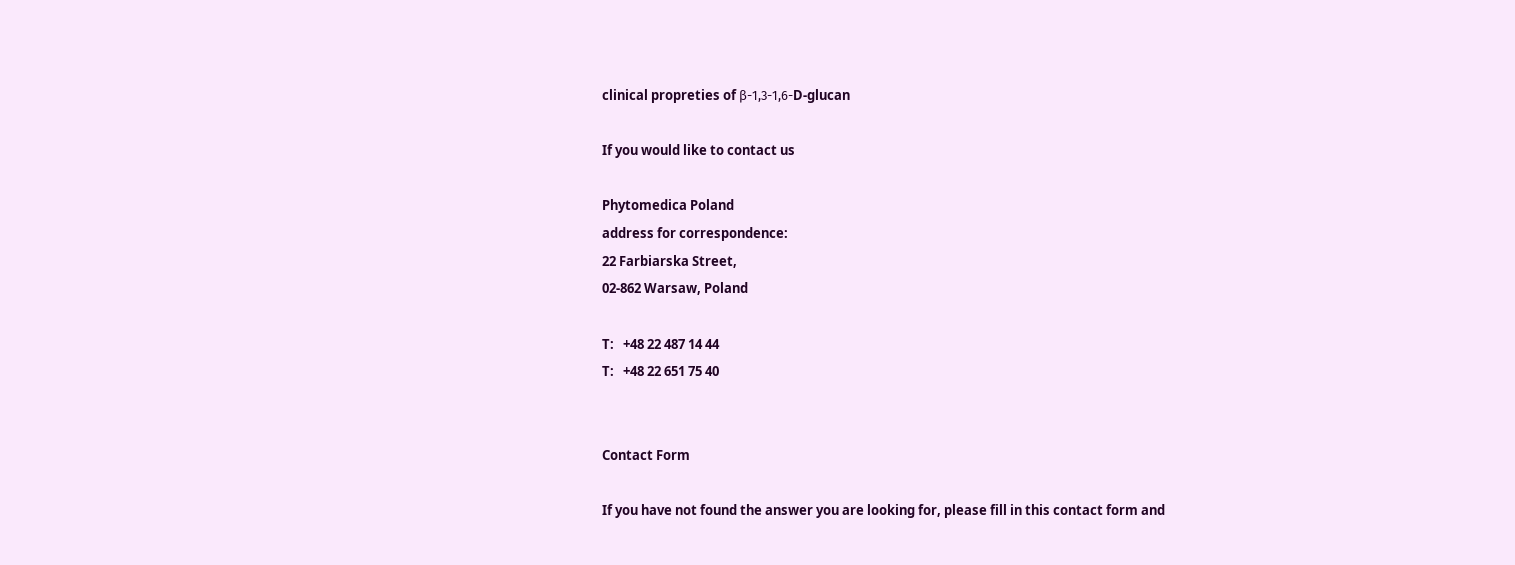clinical propreties of β-1,3-1,6-D-glucan

If you would like to contact us

Phytomedica Poland
address for correspondence:
22 Farbiarska Street,
02-862 Warsaw, Poland

T:   +48 22 487 14 44
T:   +48 22 651 75 40


Contact Form

If you have not found the answer you are looking for, please fill in this contact form and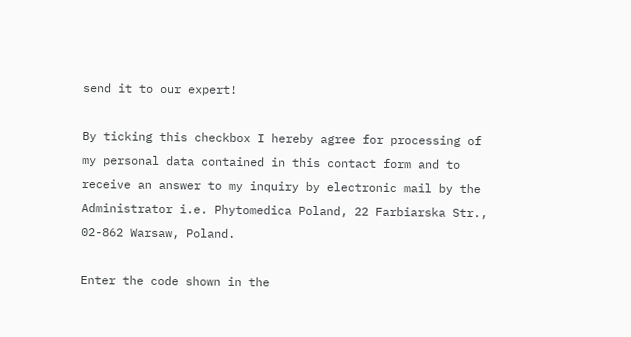send it to our expert!

By ticking this checkbox I hereby agree for processing of my personal data contained in this contact form and to receive an answer to my inquiry by electronic mail by the Administrator i.e. Phytomedica Poland, 22 Farbiarska Str., 02-862 Warsaw, Poland.

Enter the code shown in the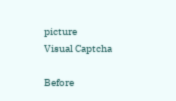picture
Visual Captcha

Before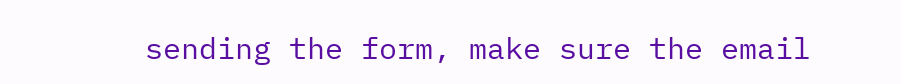sending the form, make sure the email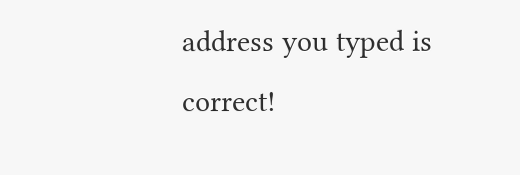address you typed is correct!